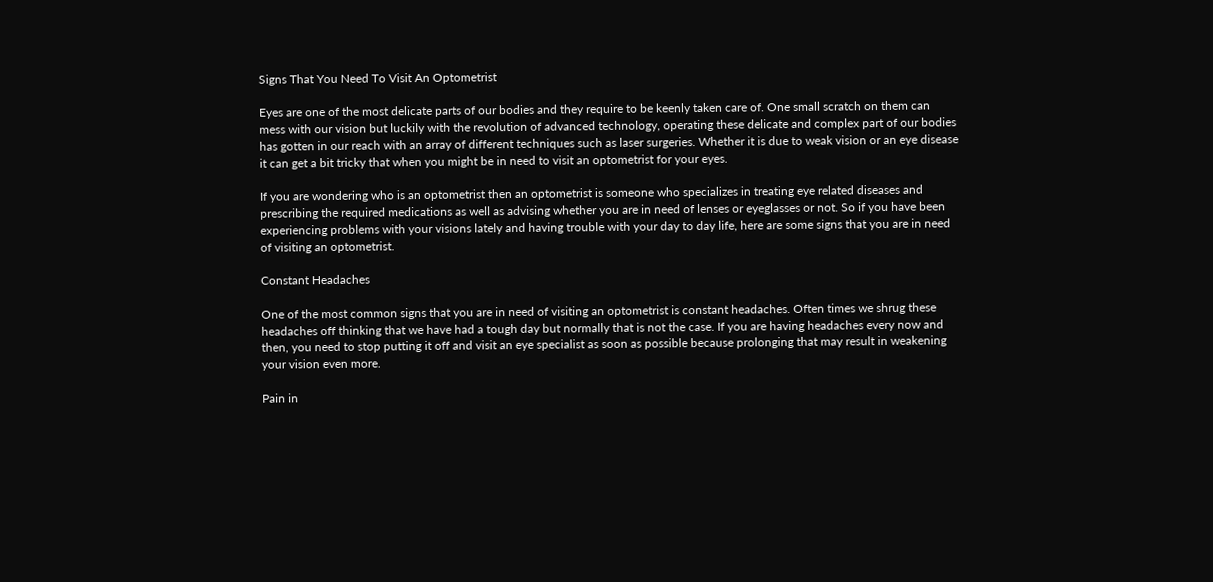Signs That You Need To Visit An Optometrist

Eyes are one of the most delicate parts of our bodies and they require to be keenly taken care of. One small scratch on them can mess with our vision but luckily with the revolution of advanced technology, operating these delicate and complex part of our bodies has gotten in our reach with an array of different techniques such as laser surgeries. Whether it is due to weak vision or an eye disease it can get a bit tricky that when you might be in need to visit an optometrist for your eyes.

If you are wondering who is an optometrist then an optometrist is someone who specializes in treating eye related diseases and prescribing the required medications as well as advising whether you are in need of lenses or eyeglasses or not. So if you have been experiencing problems with your visions lately and having trouble with your day to day life, here are some signs that you are in need of visiting an optometrist.

Constant Headaches

One of the most common signs that you are in need of visiting an optometrist is constant headaches. Often times we shrug these headaches off thinking that we have had a tough day but normally that is not the case. If you are having headaches every now and then, you need to stop putting it off and visit an eye specialist as soon as possible because prolonging that may result in weakening your vision even more.

Pain in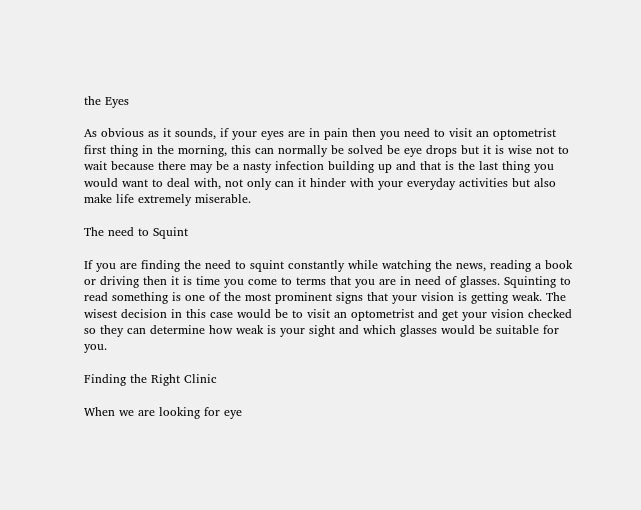the Eyes

As obvious as it sounds, if your eyes are in pain then you need to visit an optometrist first thing in the morning, this can normally be solved be eye drops but it is wise not to wait because there may be a nasty infection building up and that is the last thing you would want to deal with, not only can it hinder with your everyday activities but also make life extremely miserable.

The need to Squint

If you are finding the need to squint constantly while watching the news, reading a book or driving then it is time you come to terms that you are in need of glasses. Squinting to read something is one of the most prominent signs that your vision is getting weak. The wisest decision in this case would be to visit an optometrist and get your vision checked so they can determine how weak is your sight and which glasses would be suitable for you.

Finding the Right Clinic

When we are looking for eye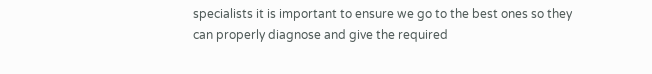specialists it is important to ensure we go to the best ones so they can properly diagnose and give the required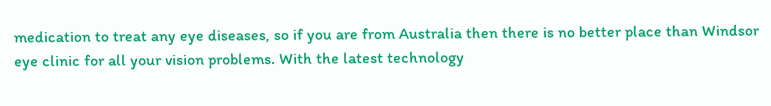medication to treat any eye diseases, so if you are from Australia then there is no better place than Windsor eye clinic for all your vision problems. With the latest technology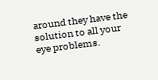around they have the solution to all your eye problems.